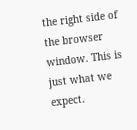the right side of the browser window. This is just what we expect.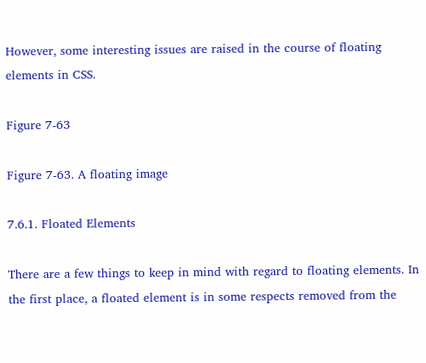However, some interesting issues are raised in the course of floating elements in CSS.

Figure 7-63

Figure 7-63. A floating image

7.6.1. Floated Elements

There are a few things to keep in mind with regard to floating elements. In the first place, a floated element is in some respects removed from the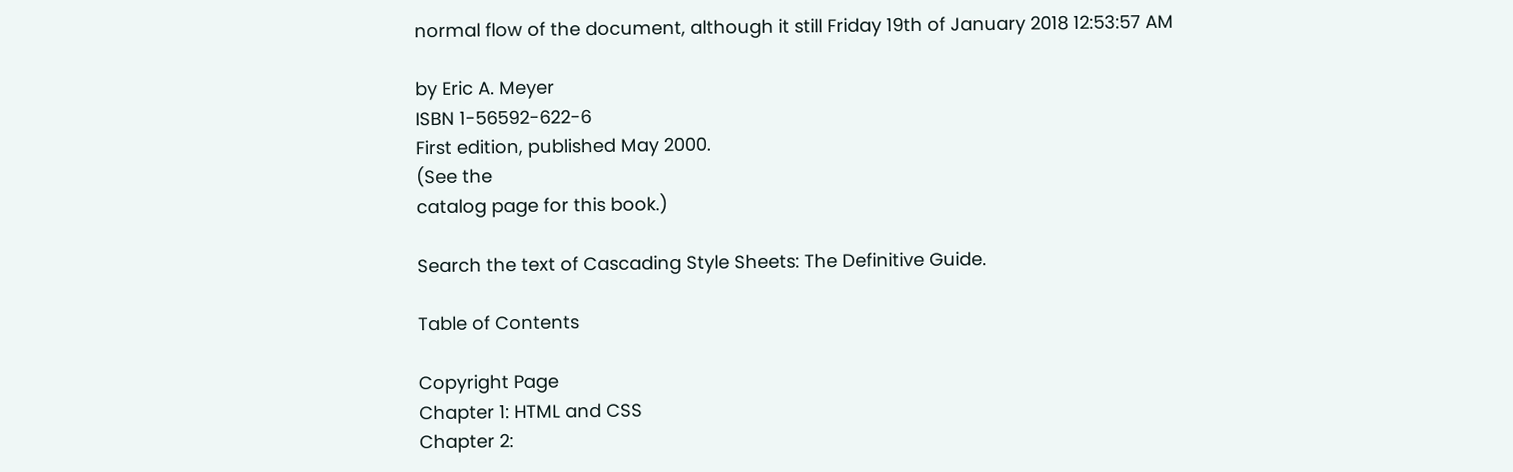normal flow of the document, although it still Friday 19th of January 2018 12:53:57 AM

by Eric A. Meyer
ISBN 1-56592-622-6
First edition, published May 2000.
(See the
catalog page for this book.)

Search the text of Cascading Style Sheets: The Definitive Guide.

Table of Contents

Copyright Page
Chapter 1: HTML and CSS
Chapter 2: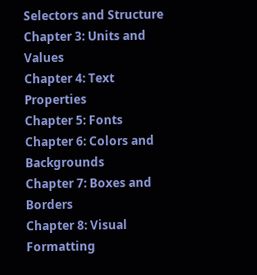Selectors and Structure
Chapter 3: Units and Values
Chapter 4: Text Properties
Chapter 5: Fonts
Chapter 6: Colors and Backgrounds
Chapter 7: Boxes and Borders
Chapter 8: Visual Formatting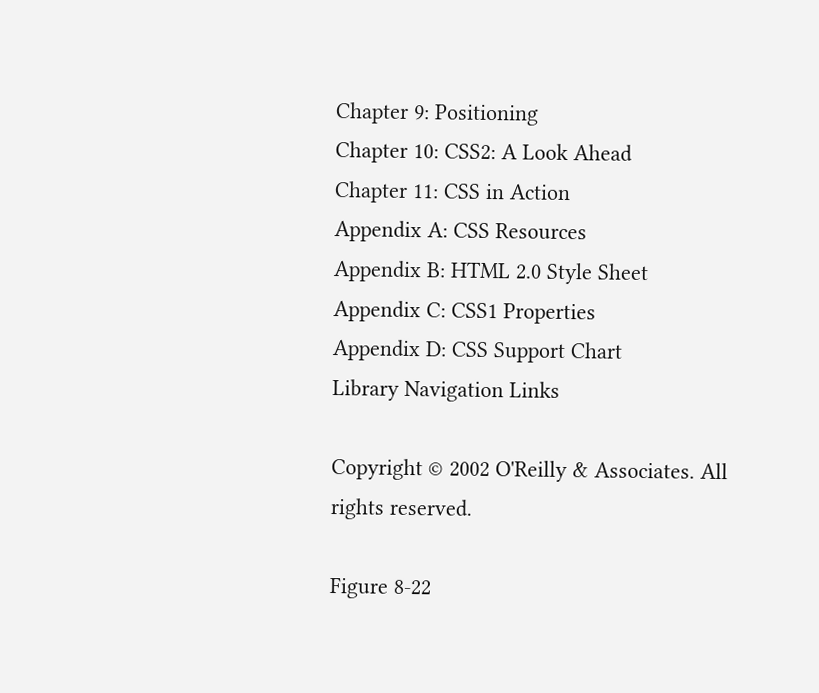Chapter 9: Positioning
Chapter 10: CSS2: A Look Ahead
Chapter 11: CSS in Action
Appendix A: CSS Resources
Appendix B: HTML 2.0 Style Sheet
Appendix C: CSS1 Properties
Appendix D: CSS Support Chart
Library Navigation Links

Copyright © 2002 O'Reilly & Associates. All rights reserved.

Figure 8-22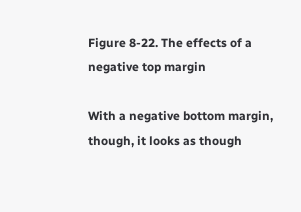Figure 8-22. The effects of a negative top margin

With a negative bottom margin, though, it looks as though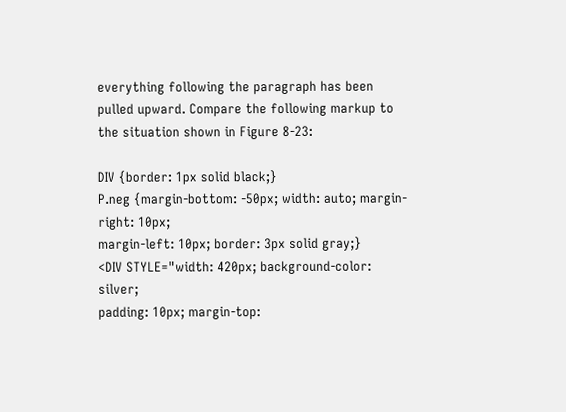everything following the paragraph has been pulled upward. Compare the following markup to the situation shown in Figure 8-23:

DIV {border: 1px solid black;}
P.neg {margin-bottom: -50px; width: auto; margin-right: 10px;
margin-left: 10px; border: 3px solid gray;}
<DIV STYLE="width: 420px; background-color: silver;
padding: 10px; margin-top: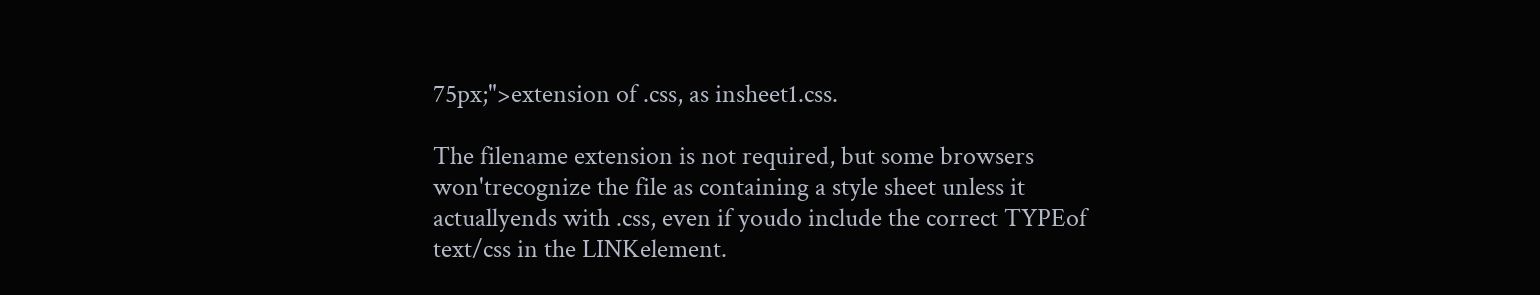75px;">extension of .css, as insheet1.css.

The filename extension is not required, but some browsers won'trecognize the file as containing a style sheet unless it actuallyends with .css, even if youdo include the correct TYPEof text/css in the LINKelement.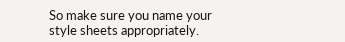So make sure you name your style sheets appropriately.